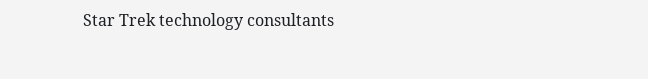Star Trek technology consultants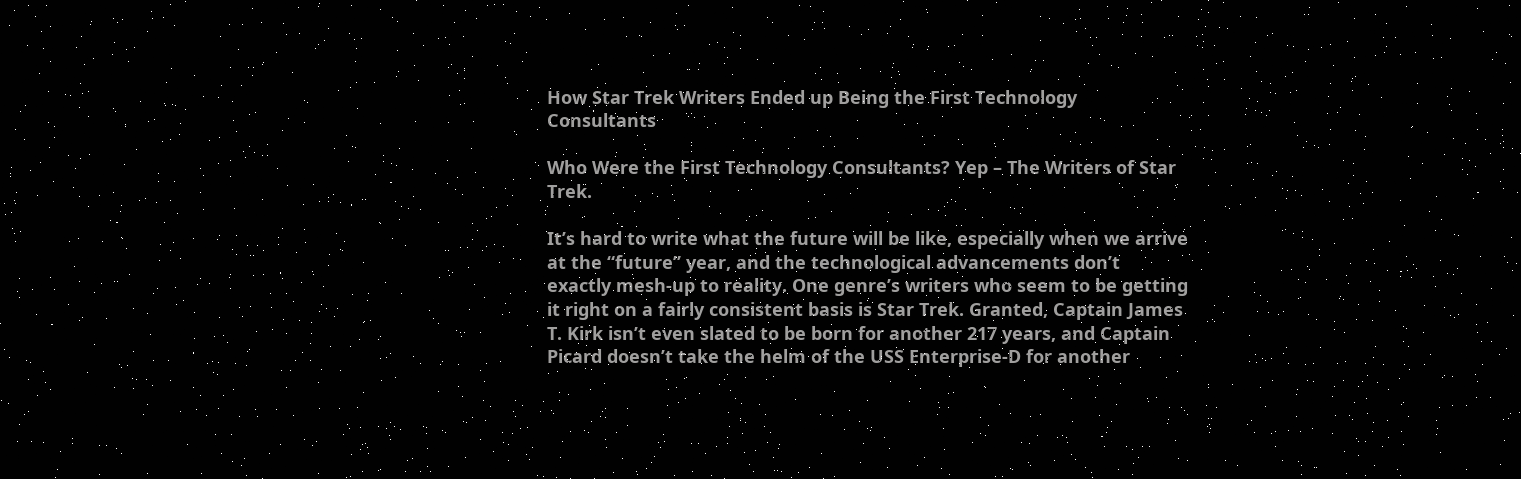How Star Trek Writers Ended up Being the First Technology Consultants

Who Were the First Technology Consultants? Yep – The Writers of Star Trek.

It’s hard to write what the future will be like, especially when we arrive at the “future” year, and the technological advancements don’t exactly mesh-up to reality. One genre’s writers who seem to be getting it right on a fairly consistent basis is Star Trek. Granted, Captain James T. Kirk isn’t even slated to be born for another 217 years, and Captain Picard doesn’t take the helm of the USS Enterprise-D for another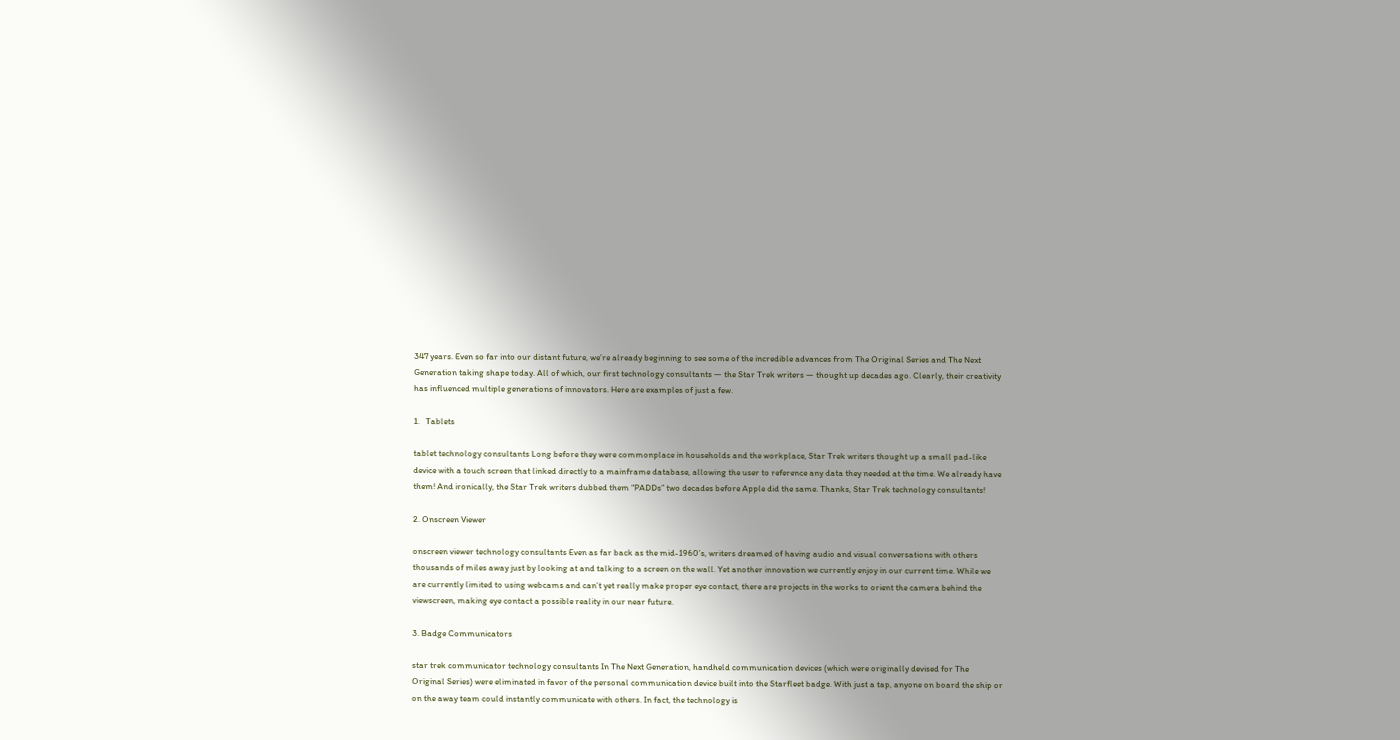347 years. Even so far into our distant future, we’re already beginning to see some of the incredible advances from The Original Series and The Next Generation taking shape today. All of which, our first technology consultants — the Star Trek writers — thought up decades ago. Clearly, their creativity has influenced multiple generations of innovators. Here are examples of just a few.

1.   Tablets

tablet technology consultants Long before they were commonplace in households and the workplace, Star Trek writers thought up a small pad-like device with a touch screen that linked directly to a mainframe database, allowing the user to reference any data they needed at the time. We already have them! And ironically, the Star Trek writers dubbed them “PADDs” two decades before Apple did the same. Thanks, Star Trek technology consultants!

2. Onscreen Viewer

onscreen viewer technology consultants Even as far back as the mid-1960’s, writers dreamed of having audio and visual conversations with others thousands of miles away just by looking at and talking to a screen on the wall. Yet another innovation we currently enjoy in our current time. While we are currently limited to using webcams and can’t yet really make proper eye contact, there are projects in the works to orient the camera behind the viewscreen, making eye contact a possible reality in our near future.

3. Badge Communicators

star trek communicator technology consultants In The Next Generation, handheld communication devices (which were originally devised for The Original Series) were eliminated in favor of the personal communication device built into the Starfleet badge. With just a tap, anyone on board the ship or on the away team could instantly communicate with others. In fact, the technology is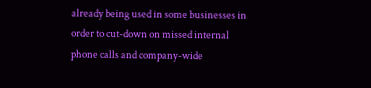already being used in some businesses in order to cut-down on missed internal phone calls and company-wide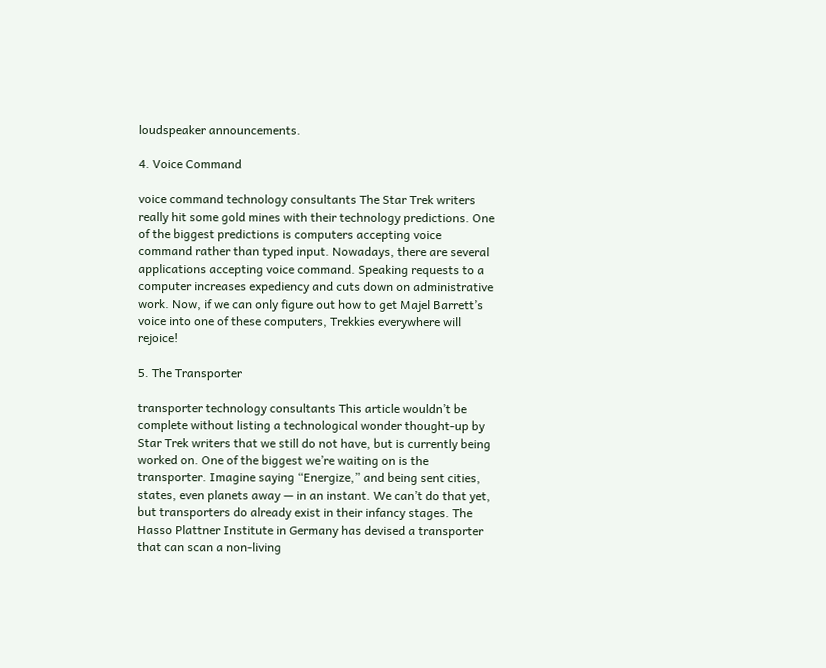loudspeaker announcements.

4. Voice Command

voice command technology consultants The Star Trek writers really hit some gold mines with their technology predictions. One of the biggest predictions is computers accepting voice command rather than typed input. Nowadays, there are several applications accepting voice command. Speaking requests to a computer increases expediency and cuts down on administrative work. Now, if we can only figure out how to get Majel Barrett’s voice into one of these computers, Trekkies everywhere will rejoice!

5. The Transporter

transporter technology consultants This article wouldn’t be complete without listing a technological wonder thought-up by Star Trek writers that we still do not have, but is currently being worked on. One of the biggest we’re waiting on is the transporter. Imagine saying “Energize,” and being sent cities, states, even planets away — in an instant. We can’t do that yet, but transporters do already exist in their infancy stages. The Hasso Plattner Institute in Germany has devised a transporter that can scan a non-living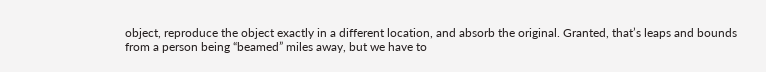object, reproduce the object exactly in a different location, and absorb the original. Granted, that’s leaps and bounds from a person being “beamed” miles away, but we have to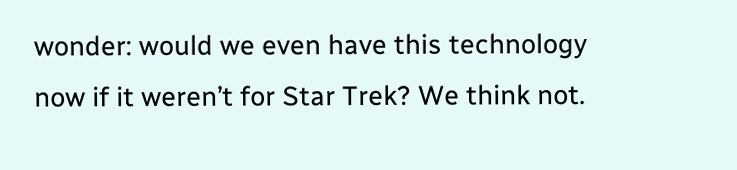wonder: would we even have this technology now if it weren’t for Star Trek? We think not.